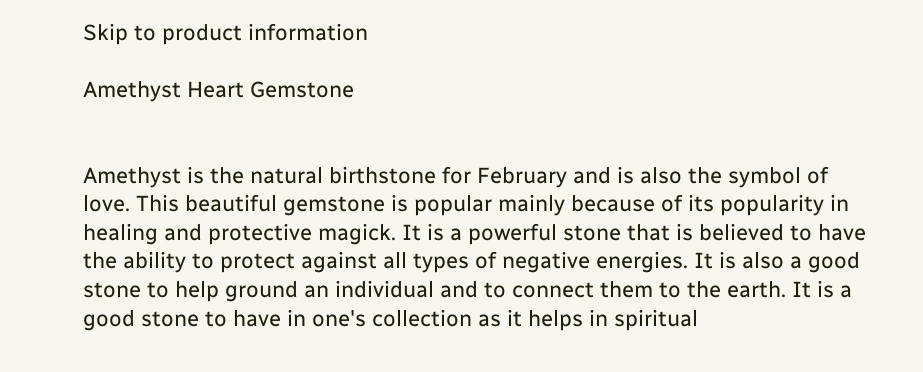Skip to product information

Amethyst Heart Gemstone


Amethyst is the natural birthstone for February and is also the symbol of love. This beautiful gemstone is popular mainly because of its popularity in healing and protective magick. It is a powerful stone that is believed to have the ability to protect against all types of negative energies. It is also a good stone to help ground an individual and to connect them to the earth. It is a good stone to have in one's collection as it helps in spiritual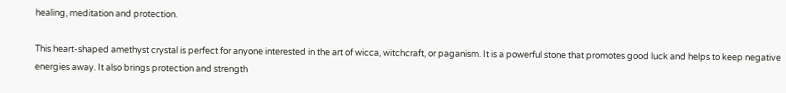healing, meditation and protection.

This heart-shaped amethyst crystal is perfect for anyone interested in the art of wicca, witchcraft, or paganism. It is a powerful stone that promotes good luck and helps to keep negative energies away. It also brings protection and strength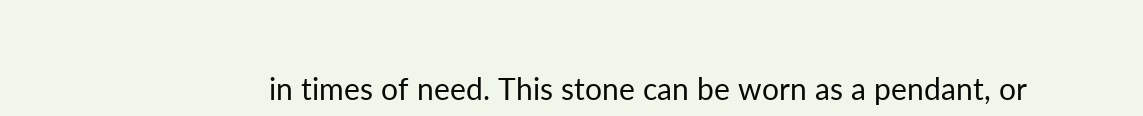in times of need. This stone can be worn as a pendant, or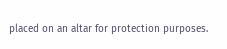placed on an altar for protection purposes.